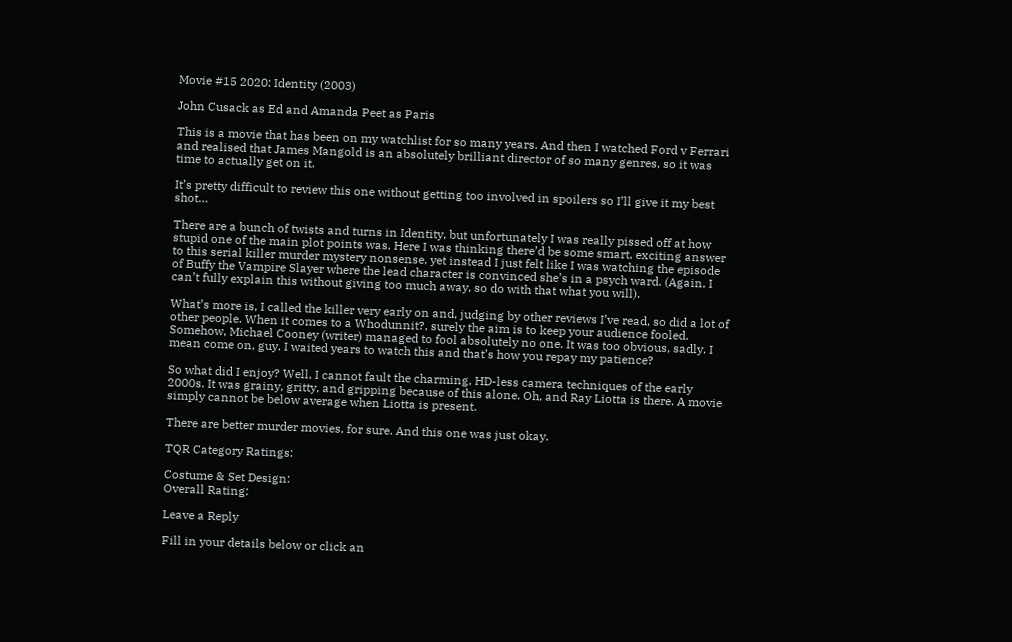Movie #15 2020: Identity (2003)

John Cusack as Ed and Amanda Peet as Paris

This is a movie that has been on my watchlist for so many years. And then I watched Ford v Ferrari and realised that James Mangold is an absolutely brilliant director of so many genres, so it was time to actually get on it.

It’s pretty difficult to review this one without getting too involved in spoilers so I’ll give it my best shot…

There are a bunch of twists and turns in Identity, but unfortunately I was really pissed off at how stupid one of the main plot points was. Here I was thinking there’d be some smart, exciting answer to this serial killer murder mystery nonsense, yet instead I just felt like I was watching the episode of Buffy the Vampire Slayer where the lead character is convinced she’s in a psych ward. (Again, I can’t fully explain this without giving too much away, so do with that what you will).

What’s more is, I called the killer very early on and, judging by other reviews I’ve read, so did a lot of other people. When it comes to a Whodunnit?, surely the aim is to keep your audience fooled. Somehow, Michael Cooney (writer) managed to fool absolutely no one. It was too obvious, sadly. I mean come on, guy. I waited years to watch this and that’s how you repay my patience?

So what did I enjoy? Well, I cannot fault the charming, HD-less camera techniques of the early 2000s. It was grainy, gritty, and gripping because of this alone. Oh, and Ray Liotta is there. A movie simply cannot be below average when Liotta is present.

There are better murder movies, for sure. And this one was just okay.

TQR Category Ratings:

Costume & Set Design:
Overall Rating:

Leave a Reply

Fill in your details below or click an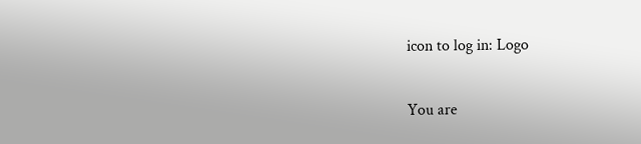icon to log in: Logo

You are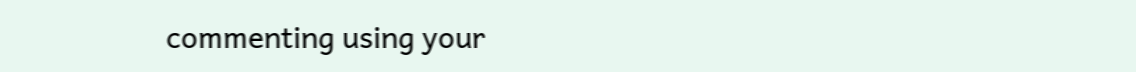commenting using your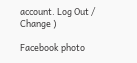account. Log Out /  Change )

Facebook photo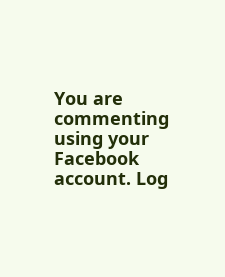You are commenting using your Facebook account. Log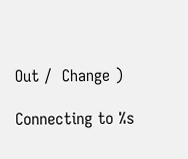Out /  Change )

Connecting to %s